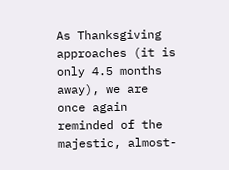As Thanksgiving approaches (it is only 4.5 months away), we are once again reminded of the majestic, almost-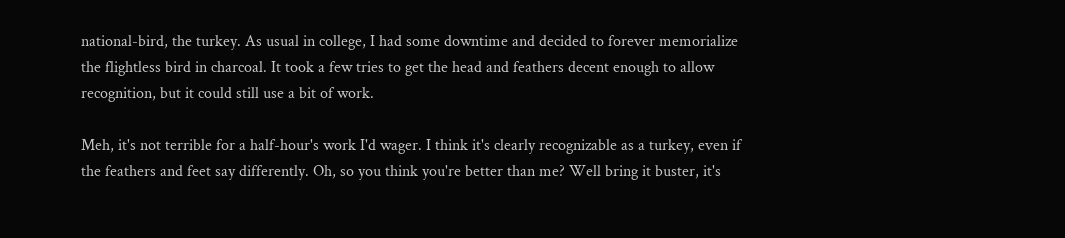national-bird, the turkey. As usual in college, I had some downtime and decided to forever memorialize the flightless bird in charcoal. It took a few tries to get the head and feathers decent enough to allow recognition, but it could still use a bit of work.

Meh, it's not terrible for a half-hour's work I'd wager. I think it's clearly recognizable as a turkey, even if the feathers and feet say differently. Oh, so you think you're better than me? Well bring it buster, it's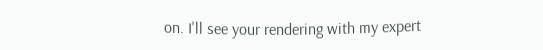on. I'll see your rendering with my expert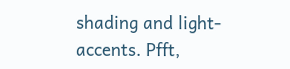shading and light-accents. Pfft,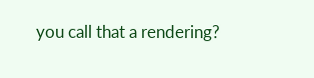you call that a rendering?